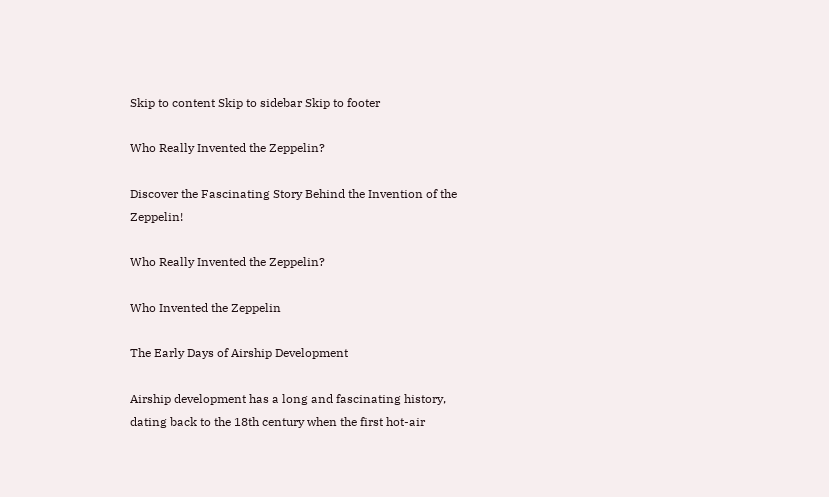Skip to content Skip to sidebar Skip to footer

Who Really Invented the Zeppelin?

Discover the Fascinating Story Behind the Invention of the Zeppelin!

Who Really Invented the Zeppelin?

Who Invented the Zeppelin

The Early Days of Airship Development

Airship development has a long and fascinating history, dating back to the 18th century when the first hot-air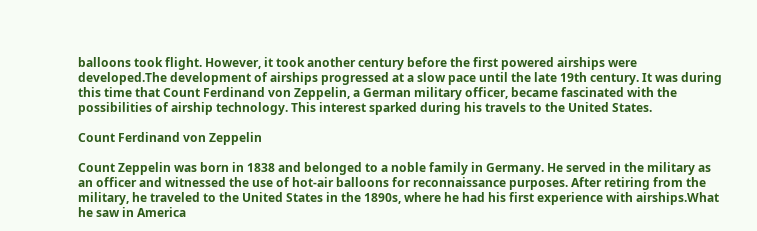balloons took flight. However, it took another century before the first powered airships were developed.The development of airships progressed at a slow pace until the late 19th century. It was during this time that Count Ferdinand von Zeppelin, a German military officer, became fascinated with the possibilities of airship technology. This interest sparked during his travels to the United States.

Count Ferdinand von Zeppelin

Count Zeppelin was born in 1838 and belonged to a noble family in Germany. He served in the military as an officer and witnessed the use of hot-air balloons for reconnaissance purposes. After retiring from the military, he traveled to the United States in the 1890s, where he had his first experience with airships.What he saw in America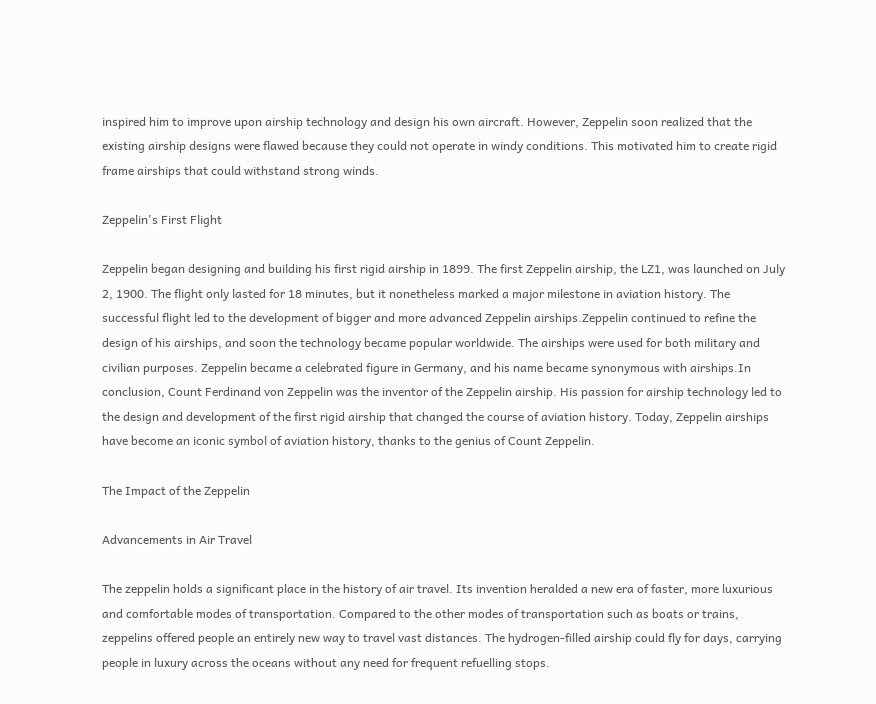inspired him to improve upon airship technology and design his own aircraft. However, Zeppelin soon realized that the existing airship designs were flawed because they could not operate in windy conditions. This motivated him to create rigid frame airships that could withstand strong winds.

Zeppelin's First Flight

Zeppelin began designing and building his first rigid airship in 1899. The first Zeppelin airship, the LZ1, was launched on July 2, 1900. The flight only lasted for 18 minutes, but it nonetheless marked a major milestone in aviation history. The successful flight led to the development of bigger and more advanced Zeppelin airships.Zeppelin continued to refine the design of his airships, and soon the technology became popular worldwide. The airships were used for both military and civilian purposes. Zeppelin became a celebrated figure in Germany, and his name became synonymous with airships.In conclusion, Count Ferdinand von Zeppelin was the inventor of the Zeppelin airship. His passion for airship technology led to the design and development of the first rigid airship that changed the course of aviation history. Today, Zeppelin airships have become an iconic symbol of aviation history, thanks to the genius of Count Zeppelin.

The Impact of the Zeppelin

Advancements in Air Travel

The zeppelin holds a significant place in the history of air travel. Its invention heralded a new era of faster, more luxurious and comfortable modes of transportation. Compared to the other modes of transportation such as boats or trains, zeppelins offered people an entirely new way to travel vast distances. The hydrogen-filled airship could fly for days, carrying people in luxury across the oceans without any need for frequent refuelling stops.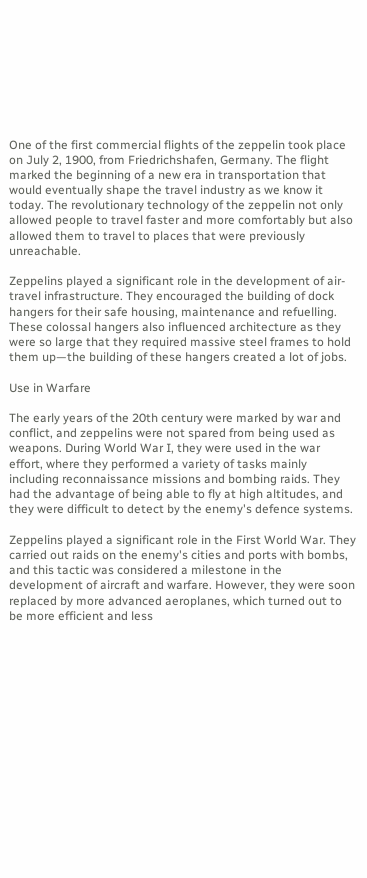One of the first commercial flights of the zeppelin took place on July 2, 1900, from Friedrichshafen, Germany. The flight marked the beginning of a new era in transportation that would eventually shape the travel industry as we know it today. The revolutionary technology of the zeppelin not only allowed people to travel faster and more comfortably but also allowed them to travel to places that were previously unreachable.

Zeppelins played a significant role in the development of air-travel infrastructure. They encouraged the building of dock hangers for their safe housing, maintenance and refuelling. These colossal hangers also influenced architecture as they were so large that they required massive steel frames to hold them up—the building of these hangers created a lot of jobs.

Use in Warfare

The early years of the 20th century were marked by war and conflict, and zeppelins were not spared from being used as weapons. During World War I, they were used in the war effort, where they performed a variety of tasks mainly including reconnaissance missions and bombing raids. They had the advantage of being able to fly at high altitudes, and they were difficult to detect by the enemy's defence systems.

Zeppelins played a significant role in the First World War. They carried out raids on the enemy's cities and ports with bombs, and this tactic was considered a milestone in the development of aircraft and warfare. However, they were soon replaced by more advanced aeroplanes, which turned out to be more efficient and less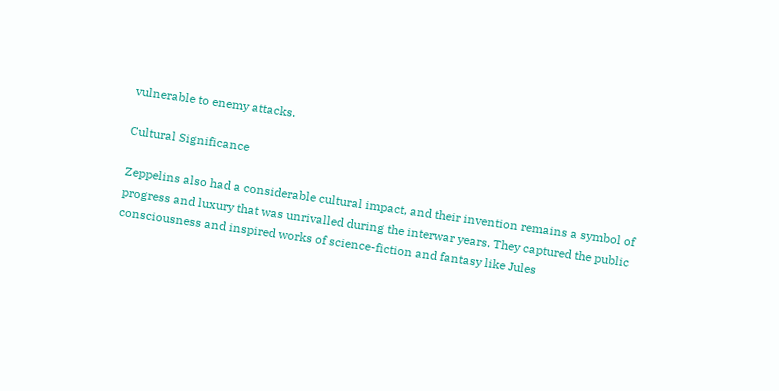vulnerable to enemy attacks.

Cultural Significance

Zeppelins also had a considerable cultural impact, and their invention remains a symbol of progress and luxury that was unrivalled during the interwar years. They captured the public consciousness and inspired works of science-fiction and fantasy like Jules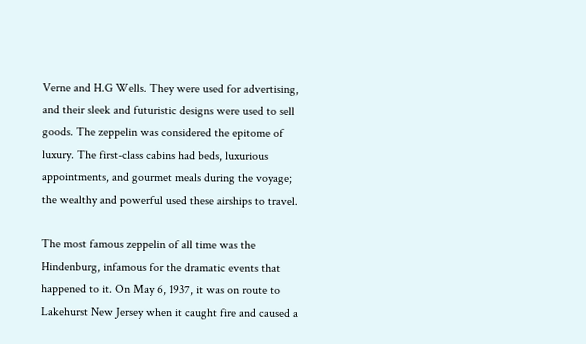Verne and H.G Wells. They were used for advertising, and their sleek and futuristic designs were used to sell goods. The zeppelin was considered the epitome of luxury. The first-class cabins had beds, luxurious appointments, and gourmet meals during the voyage; the wealthy and powerful used these airships to travel.

The most famous zeppelin of all time was the Hindenburg, infamous for the dramatic events that happened to it. On May 6, 1937, it was on route to Lakehurst New Jersey when it caught fire and caused a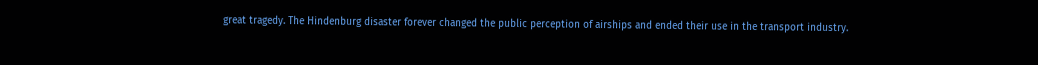great tragedy. The Hindenburg disaster forever changed the public perception of airships and ended their use in the transport industry.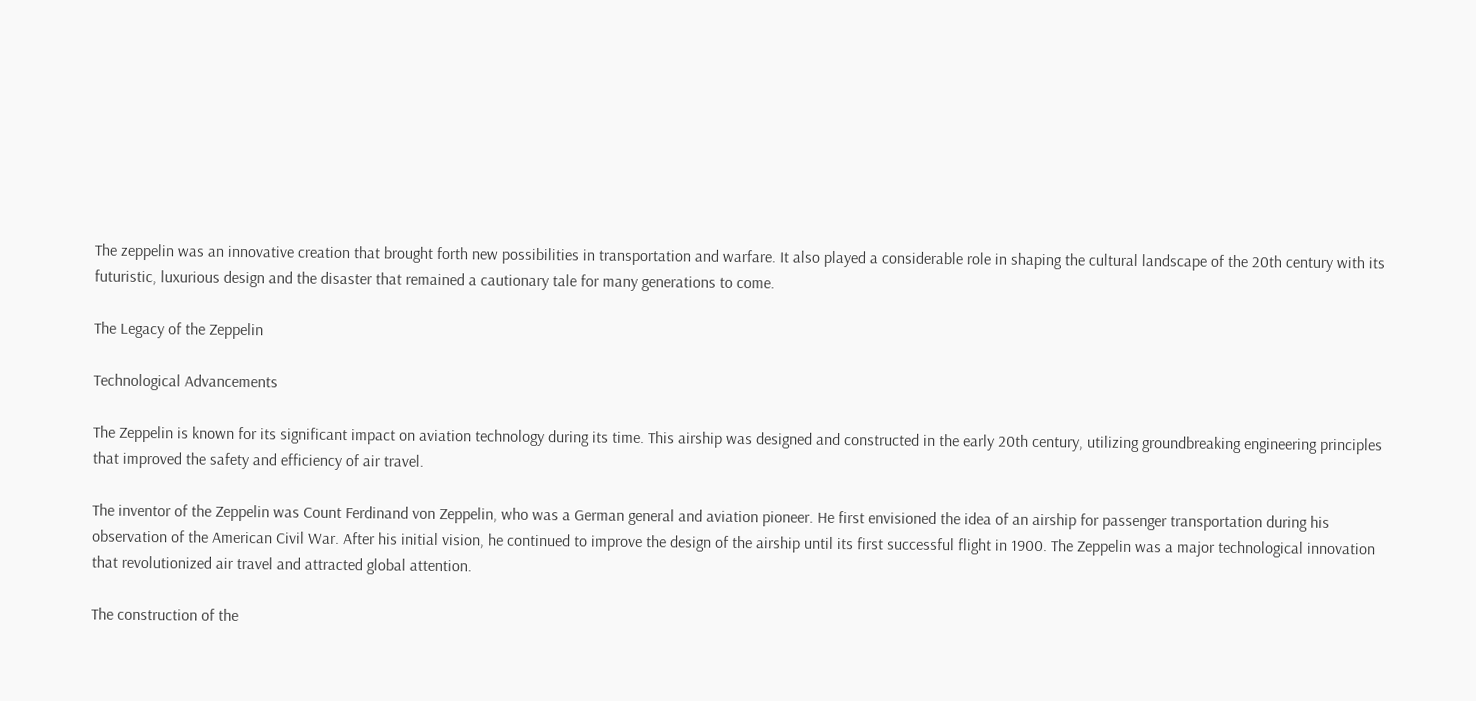The zeppelin was an innovative creation that brought forth new possibilities in transportation and warfare. It also played a considerable role in shaping the cultural landscape of the 20th century with its futuristic, luxurious design and the disaster that remained a cautionary tale for many generations to come.

The Legacy of the Zeppelin

Technological Advancements

The Zeppelin is known for its significant impact on aviation technology during its time. This airship was designed and constructed in the early 20th century, utilizing groundbreaking engineering principles that improved the safety and efficiency of air travel.

The inventor of the Zeppelin was Count Ferdinand von Zeppelin, who was a German general and aviation pioneer. He first envisioned the idea of an airship for passenger transportation during his observation of the American Civil War. After his initial vision, he continued to improve the design of the airship until its first successful flight in 1900. The Zeppelin was a major technological innovation that revolutionized air travel and attracted global attention.

The construction of the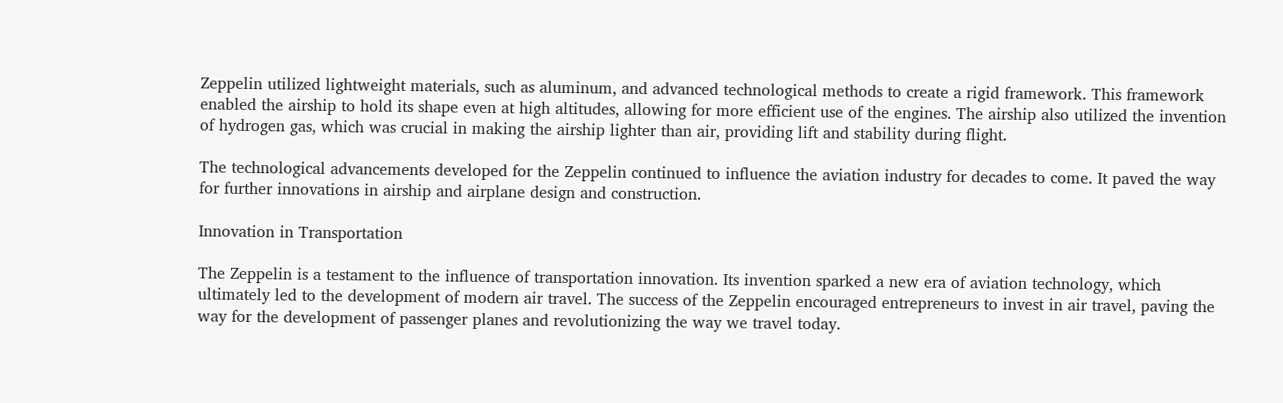Zeppelin utilized lightweight materials, such as aluminum, and advanced technological methods to create a rigid framework. This framework enabled the airship to hold its shape even at high altitudes, allowing for more efficient use of the engines. The airship also utilized the invention of hydrogen gas, which was crucial in making the airship lighter than air, providing lift and stability during flight.

The technological advancements developed for the Zeppelin continued to influence the aviation industry for decades to come. It paved the way for further innovations in airship and airplane design and construction.

Innovation in Transportation

The Zeppelin is a testament to the influence of transportation innovation. Its invention sparked a new era of aviation technology, which ultimately led to the development of modern air travel. The success of the Zeppelin encouraged entrepreneurs to invest in air travel, paving the way for the development of passenger planes and revolutionizing the way we travel today.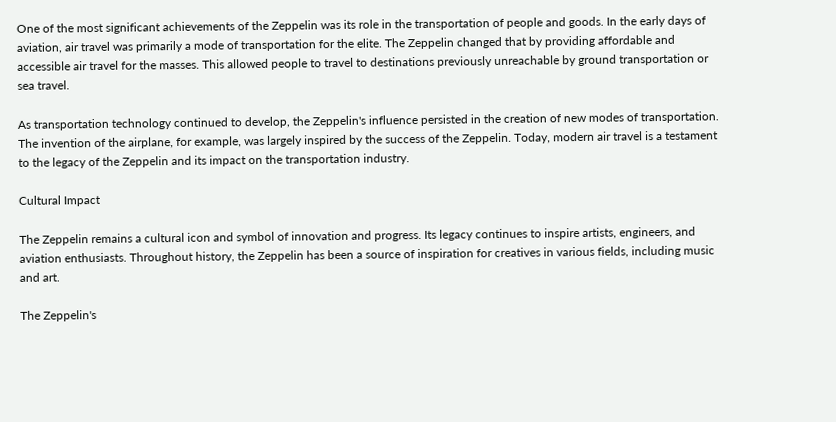One of the most significant achievements of the Zeppelin was its role in the transportation of people and goods. In the early days of aviation, air travel was primarily a mode of transportation for the elite. The Zeppelin changed that by providing affordable and accessible air travel for the masses. This allowed people to travel to destinations previously unreachable by ground transportation or sea travel.

As transportation technology continued to develop, the Zeppelin's influence persisted in the creation of new modes of transportation. The invention of the airplane, for example, was largely inspired by the success of the Zeppelin. Today, modern air travel is a testament to the legacy of the Zeppelin and its impact on the transportation industry.

Cultural Impact

The Zeppelin remains a cultural icon and symbol of innovation and progress. Its legacy continues to inspire artists, engineers, and aviation enthusiasts. Throughout history, the Zeppelin has been a source of inspiration for creatives in various fields, including music and art.

The Zeppelin's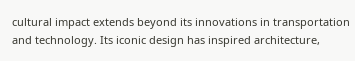cultural impact extends beyond its innovations in transportation and technology. Its iconic design has inspired architecture,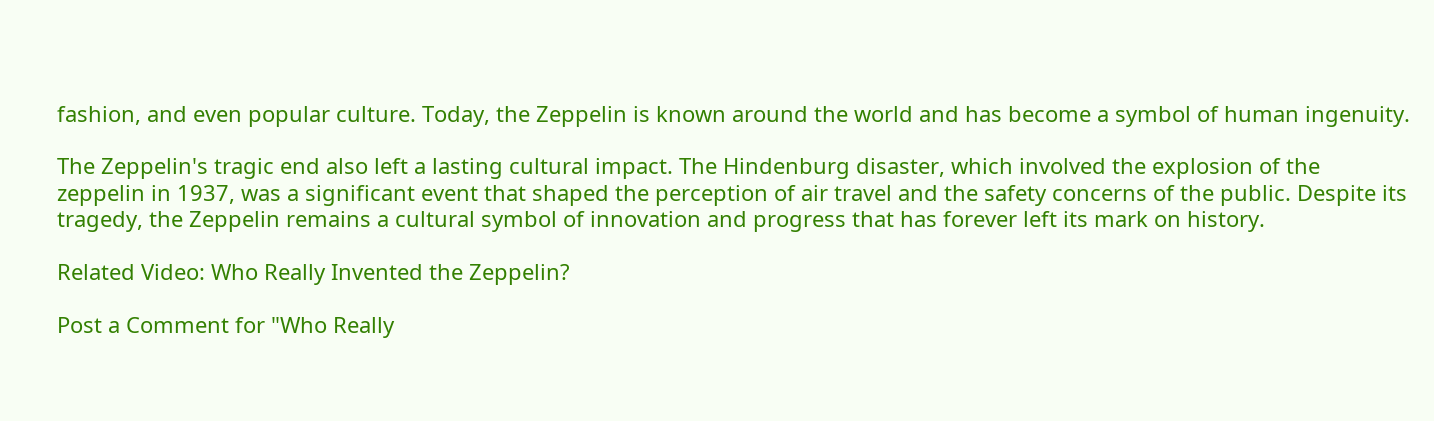fashion, and even popular culture. Today, the Zeppelin is known around the world and has become a symbol of human ingenuity.

The Zeppelin's tragic end also left a lasting cultural impact. The Hindenburg disaster, which involved the explosion of the zeppelin in 1937, was a significant event that shaped the perception of air travel and the safety concerns of the public. Despite its tragedy, the Zeppelin remains a cultural symbol of innovation and progress that has forever left its mark on history.

Related Video: Who Really Invented the Zeppelin?

Post a Comment for "Who Really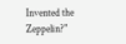Invented the Zeppelin?"